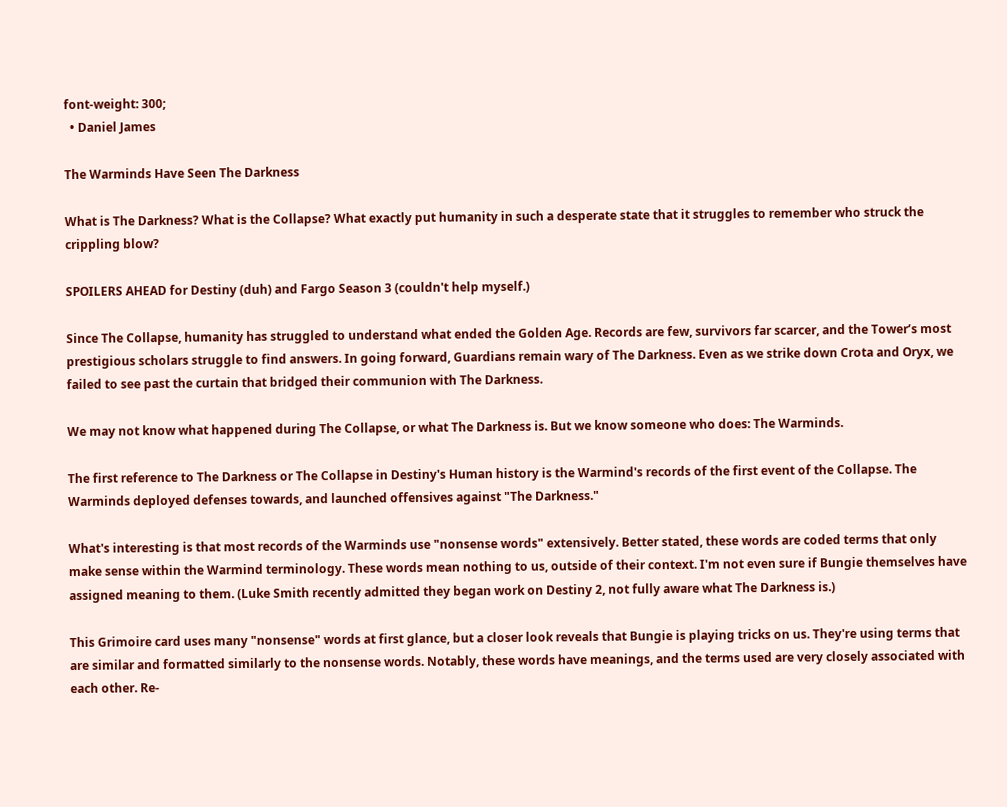font-weight: 300;
  • Daniel James

The Warminds Have Seen The Darkness

What is The Darkness? What is the Collapse? What exactly put humanity in such a desperate state that it struggles to remember who struck the crippling blow?

SPOILERS AHEAD for Destiny (duh) and Fargo Season 3 (couldn't help myself.)

Since The Collapse, humanity has struggled to understand what ended the Golden Age. Records are few, survivors far scarcer, and the Tower’s most prestigious scholars struggle to find answers. In going forward, Guardians remain wary of The Darkness. Even as we strike down Crota and Oryx, we failed to see past the curtain that bridged their communion with The Darkness.

We may not know what happened during The Collapse, or what The Darkness is. But we know someone who does: The Warminds.

The first reference to The Darkness or The Collapse in Destiny's Human history is the Warmind's records of the first event of the Collapse. The Warminds deployed defenses towards, and launched offensives against "The Darkness."

What's interesting is that most records of the Warminds use "nonsense words" extensively. Better stated, these words are coded terms that only make sense within the Warmind terminology. These words mean nothing to us, outside of their context. I'm not even sure if Bungie themselves have assigned meaning to them. (Luke Smith recently admitted they began work on Destiny 2, not fully aware what The Darkness is.)

This Grimoire card uses many "nonsense" words at first glance, but a closer look reveals that Bungie is playing tricks on us. They're using terms that are similar and formatted similarly to the nonsense words. Notably, these words have meanings, and the terms used are very closely associated with each other. Re-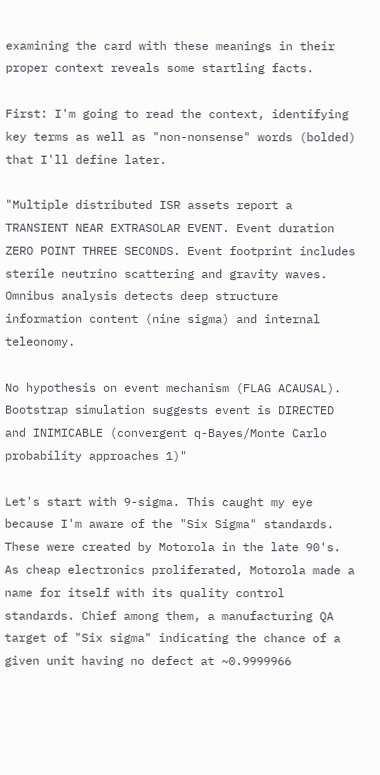examining the card with these meanings in their proper context reveals some startling facts.

First: I'm going to read the context, identifying key terms as well as "non-nonsense" words (bolded) that I'll define later.

"Multiple distributed ISR assets report a TRANSIENT NEAR EXTRASOLAR EVENT. Event duration ZERO POINT THREE SECONDS. Event footprint includes sterile neutrino scattering and gravity waves. Omnibus analysis detects deep structure information content (nine sigma) and internal teleonomy.

No hypothesis on event mechanism (FLAG ACAUSAL). Bootstrap simulation suggests event is DIRECTED and INIMICABLE (convergent q-Bayes/Monte Carlo probability approaches 1)"

Let's start with 9-sigma. This caught my eye because I'm aware of the "Six Sigma" standards. These were created by Motorola in the late 90's. As cheap electronics proliferated, Motorola made a name for itself with its quality control standards. Chief among them, a manufacturing QA target of "Six sigma" indicating the chance of a given unit having no defect at ~0.9999966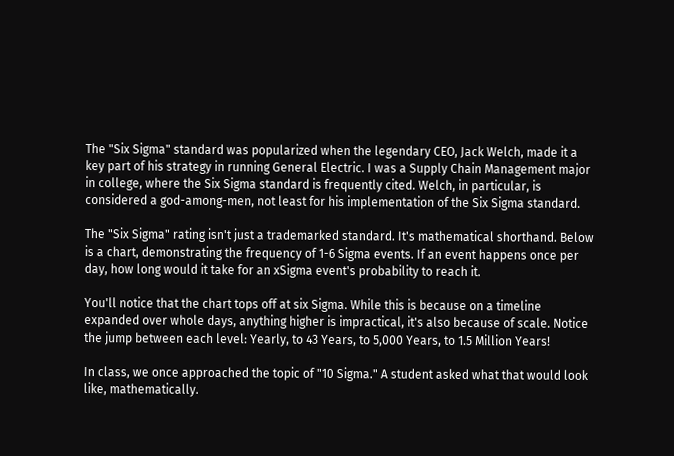The "Six Sigma" standard was popularized when the legendary CEO, Jack Welch, made it a key part of his strategy in running General Electric. I was a Supply Chain Management major in college, where the Six Sigma standard is frequently cited. Welch, in particular, is considered a god-among-men, not least for his implementation of the Six Sigma standard.

The "Six Sigma" rating isn't just a trademarked standard. It's mathematical shorthand. Below is a chart, demonstrating the frequency of 1-6 Sigma events. If an event happens once per day, how long would it take for an xSigma event's probability to reach it.

You'll notice that the chart tops off at six Sigma. While this is because on a timeline expanded over whole days, anything higher is impractical, it's also because of scale. Notice the jump between each level: Yearly, to 43 Years, to 5,000 Years, to 1.5 Million Years!

In class, we once approached the topic of "10 Sigma." A student asked what that would look like, mathematically.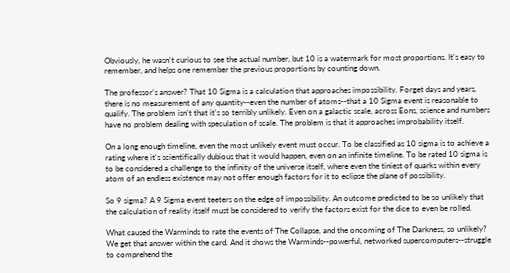Obviously, he wasn't curious to see the actual number, but 10 is a watermark for most proportions. It's easy to remember, and helps one remember the previous proportions by counting down.

The professor's answer? That 10 Sigma is a calculation that approaches impossibility. Forget days and years, there is no measurement of any quantity--even the number of atoms--that a 10 Sigma event is reasonable to qualify. The problem isn't that it's so terribly unlikely. Even on a galactic scale, across Eons, science and numbers have no problem dealing with speculation of scale. The problem is that it approaches improbability itself.

On a long enough timeline, even the most unlikely event must occur. To be classified as 10 sigma is to achieve a rating where it's scientifically dubious that it would happen, even on an infinite timeline. To be rated 10 sigma is to be considered a challenge to the infinity of the universe itself, where even the tiniest of quarks within every atom of an endless existence may not offer enough factors for it to eclipse the plane of possibility.

So 9 sigma? A 9 Sigma event teeters on the edge of impossibility. An outcome predicted to be so unlikely that the calculation of reality itself must be considered to verify the factors exist for the dice to even be rolled.

What caused the Warminds to rate the events of The Collapse, and the oncoming of The Darkness, so unlikely? We get that answer within the card. And it shows the Warminds--powerful, networked supercomputers--struggle to comprehend the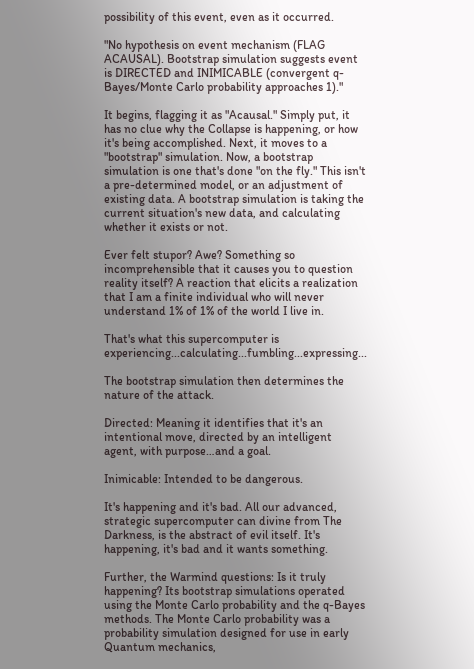possibility of this event, even as it occurred.

"No hypothesis on event mechanism (FLAG ACAUSAL). Bootstrap simulation suggests event is DIRECTED and INIMICABLE (convergent q-Bayes/Monte Carlo probability approaches 1)."

It begins, flagging it as "Acausal." Simply put, it has no clue why the Collapse is happening, or how it's being accomplished. Next, it moves to a "bootstrap" simulation. Now, a bootstrap simulation is one that's done "on the fly." This isn't a pre-determined model, or an adjustment of existing data. A bootstrap simulation is taking the current situation's new data, and calculating whether it exists or not.

Ever felt stupor? Awe? Something so incomprehensible that it causes you to question reality itself? A reaction that elicits a realization that I am a finite individual who will never understand 1% of 1% of the world I live in.

That's what this supercomputer is experiencing...calculating...fumbling...expressing...

The bootstrap simulation then determines the nature of the attack.

Directed: Meaning it identifies that it's an intentional move, directed by an intelligent agent, with purpose…and a goal.

Inimicable: Intended to be dangerous.

It's happening and it's bad. All our advanced, strategic supercomputer can divine from The Darkness, is the abstract of evil itself. It's happening, it's bad and it wants something.

Further, the Warmind questions: Is it truly happening? Its bootstrap simulations operated using the Monte Carlo probability and the q-Bayes methods. The Monte Carlo probability was a probability simulation designed for use in early Quantum mechanics,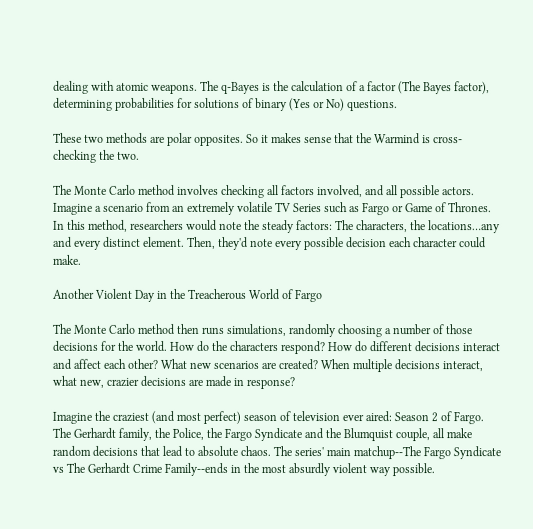dealing with atomic weapons. The q-Bayes is the calculation of a factor (The Bayes factor), determining probabilities for solutions of binary (Yes or No) questions.

These two methods are polar opposites. So it makes sense that the Warmind is cross-checking the two.

The Monte Carlo method involves checking all factors involved, and all possible actors. Imagine a scenario from an extremely volatile TV Series such as Fargo or Game of Thrones. In this method, researchers would note the steady factors: The characters, the locations…any and every distinct element. Then, they'd note every possible decision each character could make.

Another Violent Day in the Treacherous World of Fargo

The Monte Carlo method then runs simulations, randomly choosing a number of those decisions for the world. How do the characters respond? How do different decisions interact and affect each other? What new scenarios are created? When multiple decisions interact, what new, crazier decisions are made in response?

Imagine the craziest (and most perfect) season of television ever aired: Season 2 of Fargo. The Gerhardt family, the Police, the Fargo Syndicate and the Blumquist couple, all make random decisions that lead to absolute chaos. The series' main matchup--The Fargo Syndicate vs The Gerhardt Crime Family--ends in the most absurdly violent way possible.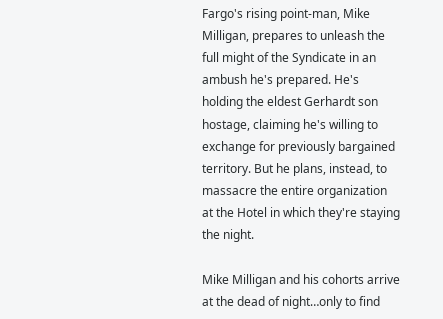Fargo's rising point-man, Mike Milligan, prepares to unleash the full might of the Syndicate in an ambush he's prepared. He's holding the eldest Gerhardt son hostage, claiming he's willing to exchange for previously bargained territory. But he plans, instead, to massacre the entire organization at the Hotel in which they're staying the night.

Mike Milligan and his cohorts arrive at the dead of night…only to find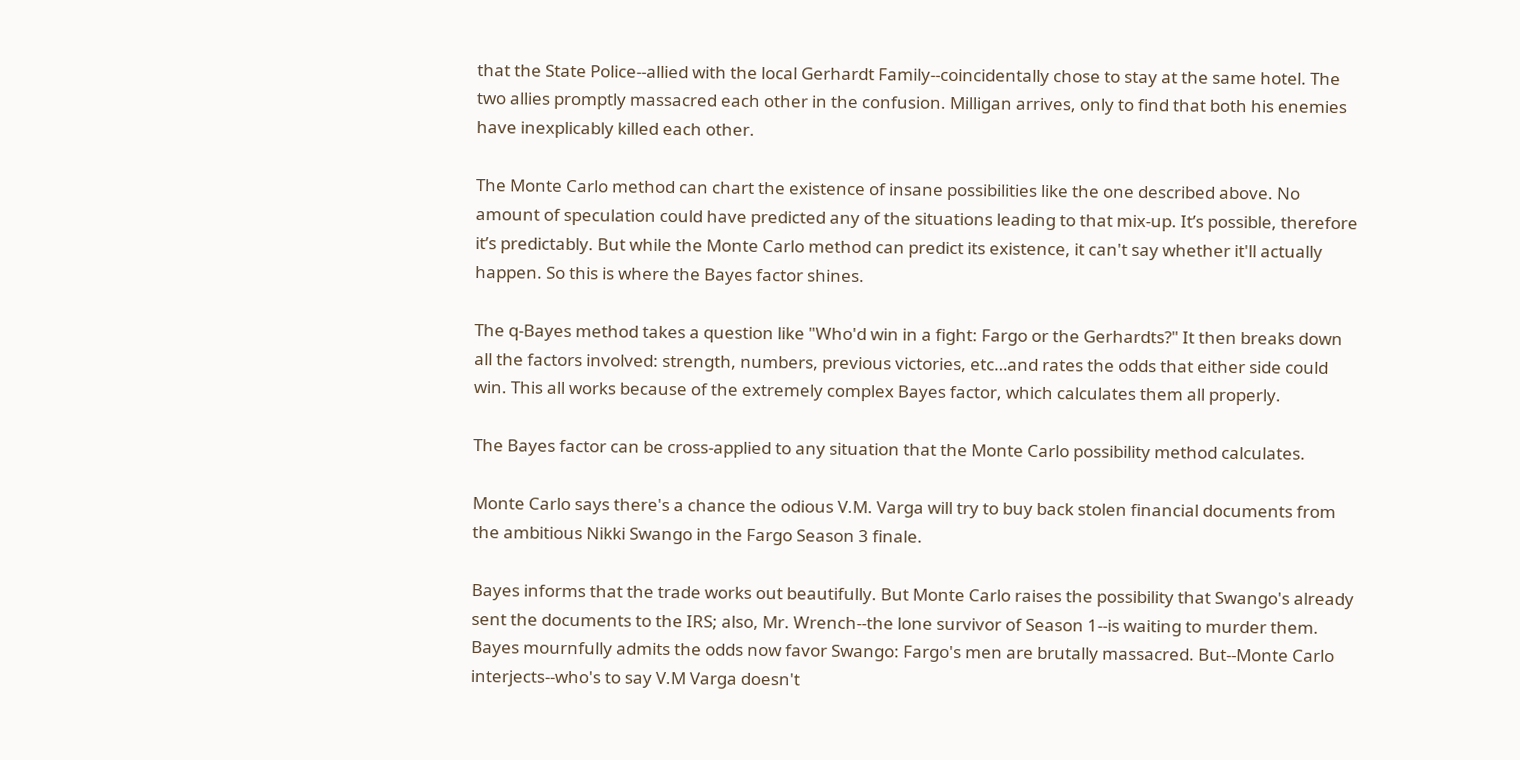that the State Police--allied with the local Gerhardt Family--coincidentally chose to stay at the same hotel. The two allies promptly massacred each other in the confusion. Milligan arrives, only to find that both his enemies have inexplicably killed each other.

The Monte Carlo method can chart the existence of insane possibilities like the one described above. No amount of speculation could have predicted any of the situations leading to that mix-up. It’s possible, therefore it’s predictably. But while the Monte Carlo method can predict its existence, it can't say whether it'll actually happen. So this is where the Bayes factor shines.

The q-Bayes method takes a question like "Who'd win in a fight: Fargo or the Gerhardts?" It then breaks down all the factors involved: strength, numbers, previous victories, etc…and rates the odds that either side could win. This all works because of the extremely complex Bayes factor, which calculates them all properly.

The Bayes factor can be cross-applied to any situation that the Monte Carlo possibility method calculates.

Monte Carlo says there's a chance the odious V.M. Varga will try to buy back stolen financial documents from the ambitious Nikki Swango in the Fargo Season 3 finale.

Bayes informs that the trade works out beautifully. But Monte Carlo raises the possibility that Swango's already sent the documents to the IRS; also, Mr. Wrench--the lone survivor of Season 1--is waiting to murder them. Bayes mournfully admits the odds now favor Swango: Fargo's men are brutally massacred. But--Monte Carlo interjects--who's to say V.M Varga doesn't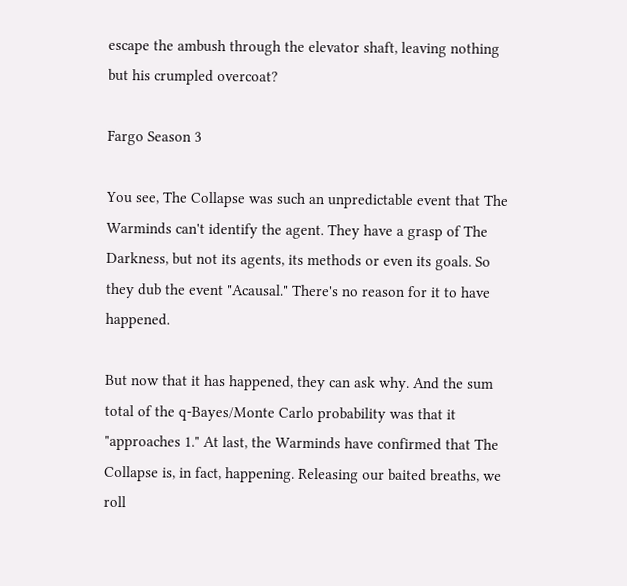escape the ambush through the elevator shaft, leaving nothing but his crumpled overcoat?

Fargo Season 3

You see, The Collapse was such an unpredictable event that The Warminds can't identify the agent. They have a grasp of The Darkness, but not its agents, its methods or even its goals. So they dub the event "Acausal." There's no reason for it to have happened.

But now that it has happened, they can ask why. And the sum total of the q-Bayes/Monte Carlo probability was that it "approaches 1." At last, the Warminds have confirmed that The Collapse is, in fact, happening. Releasing our baited breaths, we roll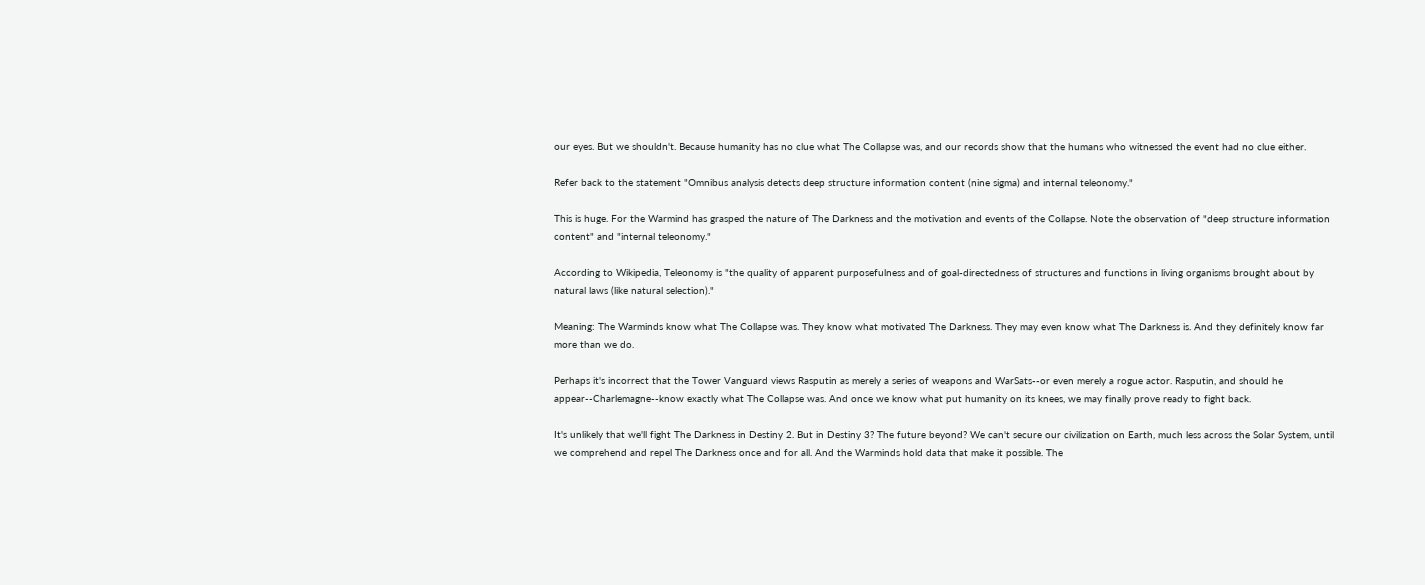our eyes. But we shouldn't. Because humanity has no clue what The Collapse was, and our records show that the humans who witnessed the event had no clue either.

Refer back to the statement "Omnibus analysis detects deep structure information content (nine sigma) and internal teleonomy."

This is huge. For the Warmind has grasped the nature of The Darkness and the motivation and events of the Collapse. Note the observation of "deep structure information content" and "internal teleonomy."

According to Wikipedia, Teleonomy is "the quality of apparent purposefulness and of goal-directedness of structures and functions in living organisms brought about by natural laws (like natural selection)."

Meaning: The Warminds know what The Collapse was. They know what motivated The Darkness. They may even know what The Darkness is. And they definitely know far more than we do.

Perhaps it's incorrect that the Tower Vanguard views Rasputin as merely a series of weapons and WarSats--or even merely a rogue actor. Rasputin, and should he appear--Charlemagne--know exactly what The Collapse was. And once we know what put humanity on its knees, we may finally prove ready to fight back.

It's unlikely that we'll fight The Darkness in Destiny 2. But in Destiny 3? The future beyond? We can't secure our civilization on Earth, much less across the Solar System, until we comprehend and repel The Darkness once and for all. And the Warminds hold data that make it possible. The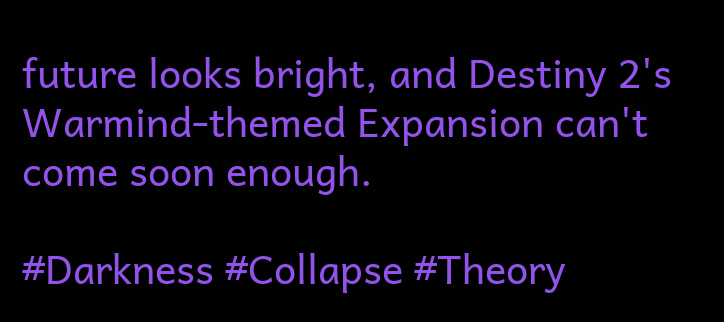future looks bright, and Destiny 2's Warmind-themed Expansion can't come soon enough.

#Darkness #Collapse #Theory